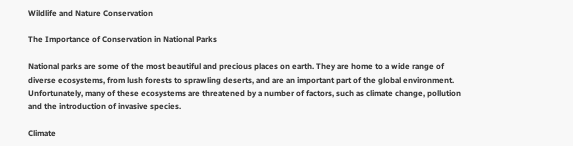Wildlife and Nature Conservation

The Importance of Conservation in National Parks

National parks are some of the most beautiful and precious places on earth. They are home to a wide range of diverse ecosystems, from lush forests to sprawling deserts, and are an important part of the global environment. Unfortunately, many of these ecosystems are threatened by a number of factors, such as climate change, pollution and the introduction of invasive species.

Climate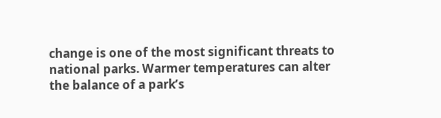change is one of the most significant threats to national parks. Warmer temperatures can alter the balance of a park’s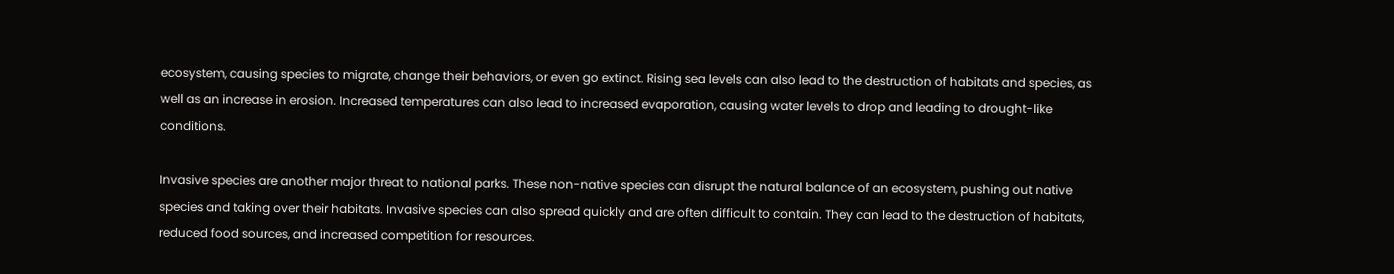ecosystem, causing species to migrate, change their behaviors, or even go extinct. Rising sea levels can also lead to the destruction of habitats and species, as well as an increase in erosion. Increased temperatures can also lead to increased evaporation, causing water levels to drop and leading to drought-like conditions.

Invasive species are another major threat to national parks. These non-native species can disrupt the natural balance of an ecosystem, pushing out native species and taking over their habitats. Invasive species can also spread quickly and are often difficult to contain. They can lead to the destruction of habitats, reduced food sources, and increased competition for resources.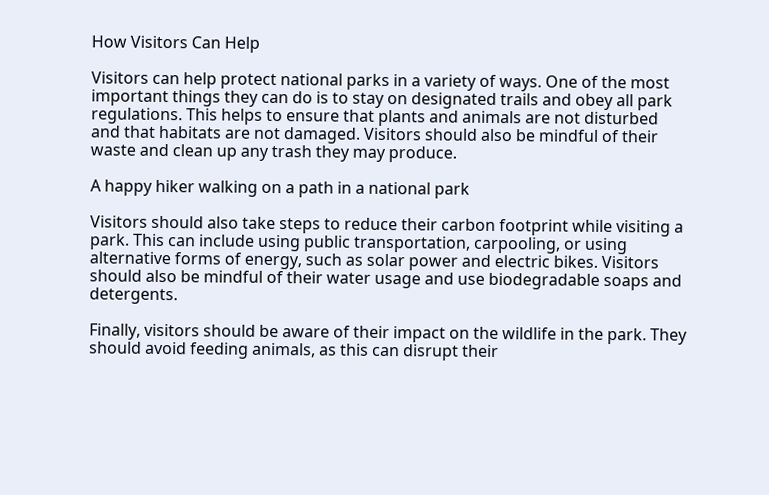How Visitors Can Help

Visitors can help protect national parks in a variety of ways. One of the most important things they can do is to stay on designated trails and obey all park regulations. This helps to ensure that plants and animals are not disturbed and that habitats are not damaged. Visitors should also be mindful of their waste and clean up any trash they may produce.

A happy hiker walking on a path in a national park

Visitors should also take steps to reduce their carbon footprint while visiting a park. This can include using public transportation, carpooling, or using alternative forms of energy, such as solar power and electric bikes. Visitors should also be mindful of their water usage and use biodegradable soaps and detergents.

Finally, visitors should be aware of their impact on the wildlife in the park. They should avoid feeding animals, as this can disrupt their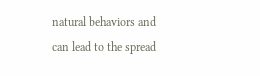natural behaviors and can lead to the spread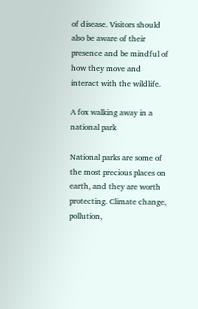of disease. Visitors should also be aware of their presence and be mindful of how they move and interact with the wildlife.

A fox walking away in a national park

National parks are some of the most precious places on earth, and they are worth protecting. Climate change, pollution,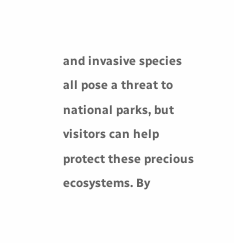and invasive species all pose a threat to national parks, but visitors can help protect these precious ecosystems. By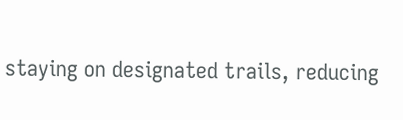staying on designated trails, reducing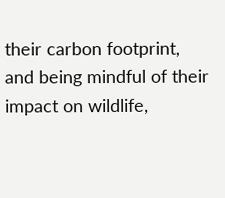their carbon footprint, and being mindful of their impact on wildlife,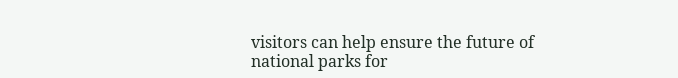visitors can help ensure the future of national parks for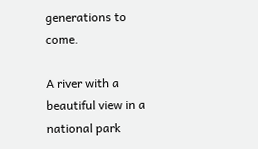generations to come.

A river with a beautiful view in a national park